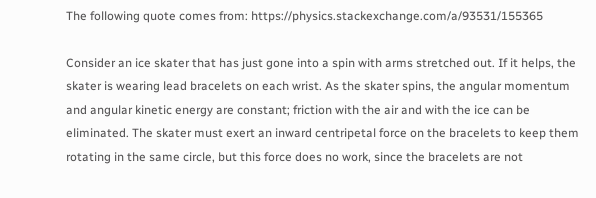The following quote comes from: https://physics.stackexchange.com/a/93531/155365

Consider an ice skater that has just gone into a spin with arms stretched out. If it helps, the skater is wearing lead bracelets on each wrist. As the skater spins, the angular momentum and angular kinetic energy are constant; friction with the air and with the ice can be eliminated. The skater must exert an inward centripetal force on the bracelets to keep them rotating in the same circle, but this force does no work, since the bracelets are not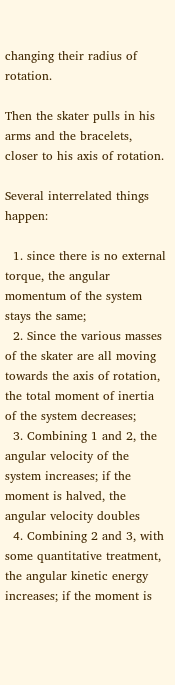changing their radius of rotation.

Then the skater pulls in his arms and the bracelets, closer to his axis of rotation.

Several interrelated things happen:

  1. since there is no external torque, the angular momentum of the system stays the same;
  2. Since the various masses of the skater are all moving towards the axis of rotation, the total moment of inertia of the system decreases;
  3. Combining 1 and 2, the angular velocity of the system increases; if the moment is halved, the angular velocity doubles
  4. Combining 2 and 3, with some quantitative treatment, the angular kinetic energy increases; if the moment is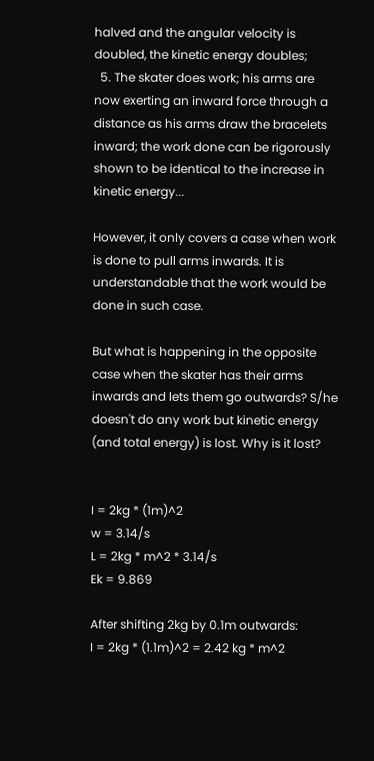halved and the angular velocity is doubled, the kinetic energy doubles;
  5. The skater does work; his arms are now exerting an inward force through a distance as his arms draw the bracelets inward; the work done can be rigorously shown to be identical to the increase in kinetic energy...

However, it only covers a case when work is done to pull arms inwards. It is understandable that the work would be done in such case.

But what is happening in the opposite case when the skater has their arms inwards and lets them go outwards? S/he doesn't do any work but kinetic energy (and total energy) is lost. Why is it lost?


I = 2kg * (1m)^2
w = 3.14/s
L = 2kg * m^2 * 3.14/s
Ek = 9.869

After shifting 2kg by 0.1m outwards:
I = 2kg * (1.1m)^2 = 2.42 kg * m^2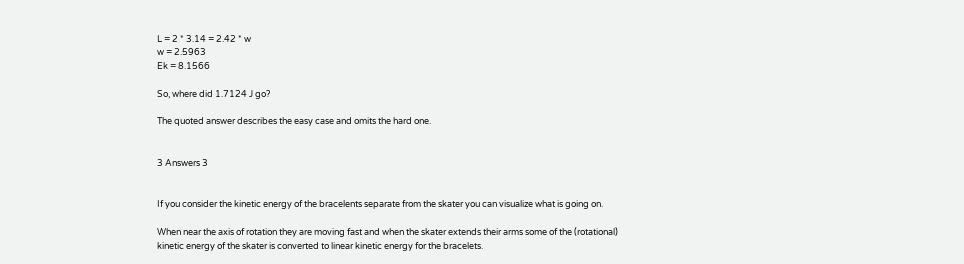L = 2 * 3.14 = 2.42 * w
w = 2.5963
Ek = 8.1566

So, where did 1.7124 J go?

The quoted answer describes the easy case and omits the hard one.


3 Answers 3


If you consider the kinetic energy of the bracelents separate from the skater you can visualize what is going on.

When near the axis of rotation they are moving fast and when the skater extends their arms some of the (rotational) kinetic energy of the skater is converted to linear kinetic energy for the bracelets.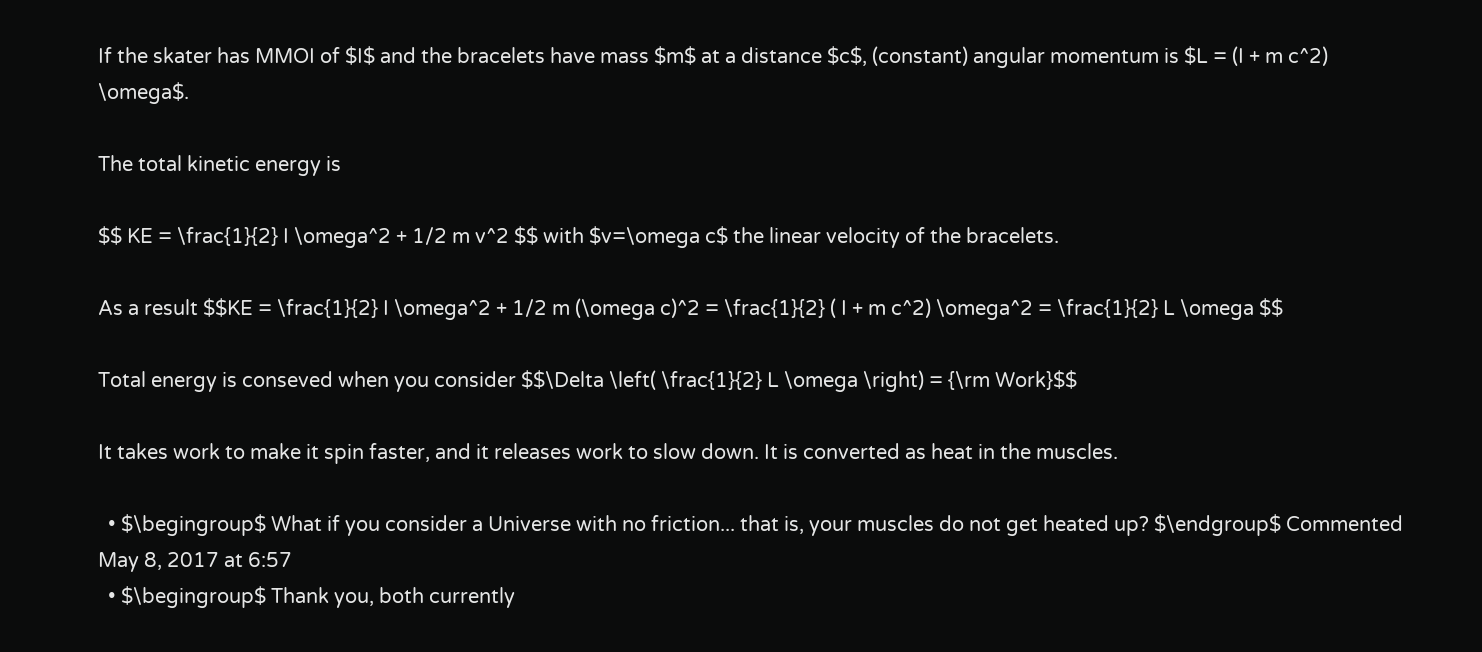If the skater has MMOI of $I$ and the bracelets have mass $m$ at a distance $c$, (constant) angular momentum is $L = (I + m c^2) \omega$.

The total kinetic energy is

$$ KE = \frac{1}{2} I \omega^2 + 1/2 m v^2 $$ with $v=\omega c$ the linear velocity of the bracelets.

As a result $$KE = \frac{1}{2} I \omega^2 + 1/2 m (\omega c)^2 = \frac{1}{2} ( I + m c^2) \omega^2 = \frac{1}{2} L \omega $$

Total energy is conseved when you consider $$\Delta \left( \frac{1}{2} L \omega \right) = {\rm Work}$$

It takes work to make it spin faster, and it releases work to slow down. It is converted as heat in the muscles.

  • $\begingroup$ What if you consider a Universe with no friction... that is, your muscles do not get heated up? $\endgroup$ Commented May 8, 2017 at 6:57
  • $\begingroup$ Thank you, both currently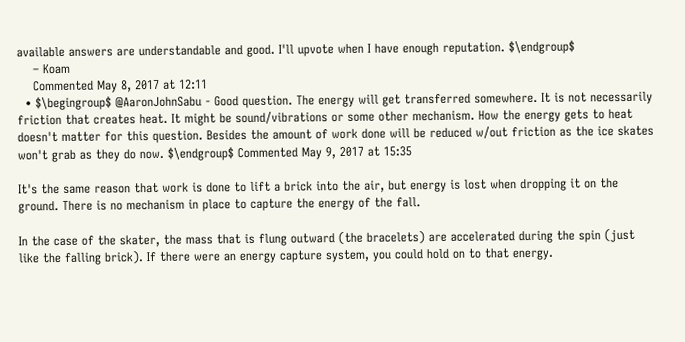available answers are understandable and good. I'll upvote when I have enough reputation. $\endgroup$
    – Koam
    Commented May 8, 2017 at 12:11
  • $\begingroup$ @AaronJohnSabu - Good question. The energy will get transferred somewhere. It is not necessarily friction that creates heat. It might be sound/vibrations or some other mechanism. How the energy gets to heat doesn't matter for this question. Besides the amount of work done will be reduced w/out friction as the ice skates won't grab as they do now. $\endgroup$ Commented May 9, 2017 at 15:35

It's the same reason that work is done to lift a brick into the air, but energy is lost when dropping it on the ground. There is no mechanism in place to capture the energy of the fall.

In the case of the skater, the mass that is flung outward (the bracelets) are accelerated during the spin (just like the falling brick). If there were an energy capture system, you could hold on to that energy.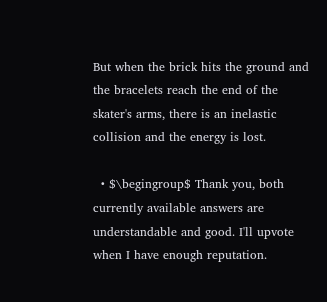But when the brick hits the ground and the bracelets reach the end of the skater's arms, there is an inelastic collision and the energy is lost.

  • $\begingroup$ Thank you, both currently available answers are understandable and good. I'll upvote when I have enough reputation.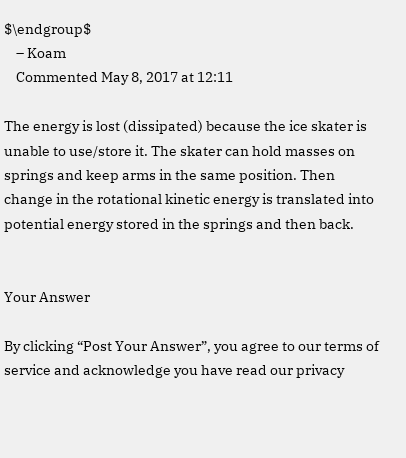$\endgroup$
    – Koam
    Commented May 8, 2017 at 12:11

The energy is lost (dissipated) because the ice skater is unable to use/store it. The skater can hold masses on springs and keep arms in the same position. Then change in the rotational kinetic energy is translated into potential energy stored in the springs and then back.


Your Answer

By clicking “Post Your Answer”, you agree to our terms of service and acknowledge you have read our privacy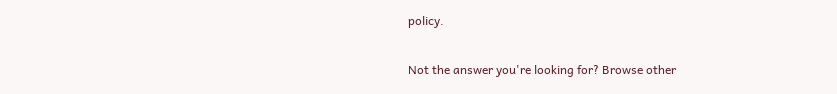policy.

Not the answer you're looking for? Browse other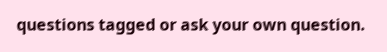questions tagged or ask your own question.